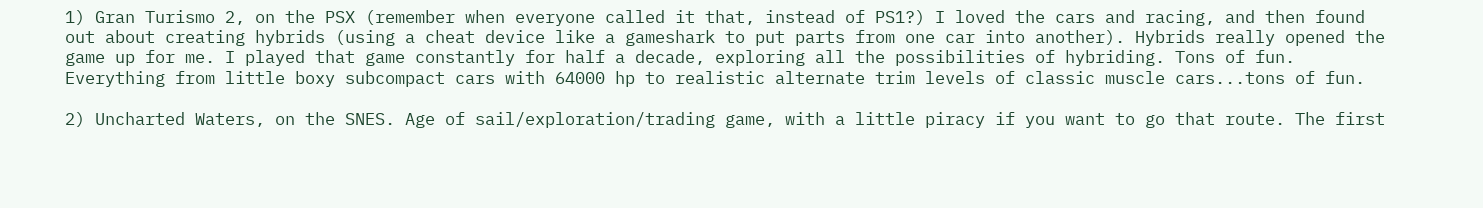1) Gran Turismo 2, on the PSX (remember when everyone called it that, instead of PS1?) I loved the cars and racing, and then found out about creating hybrids (using a cheat device like a gameshark to put parts from one car into another). Hybrids really opened the game up for me. I played that game constantly for half a decade, exploring all the possibilities of hybriding. Tons of fun. Everything from little boxy subcompact cars with 64000 hp to realistic alternate trim levels of classic muscle cars...tons of fun.

2) Uncharted Waters, on the SNES. Age of sail/exploration/trading game, with a little piracy if you want to go that route. The first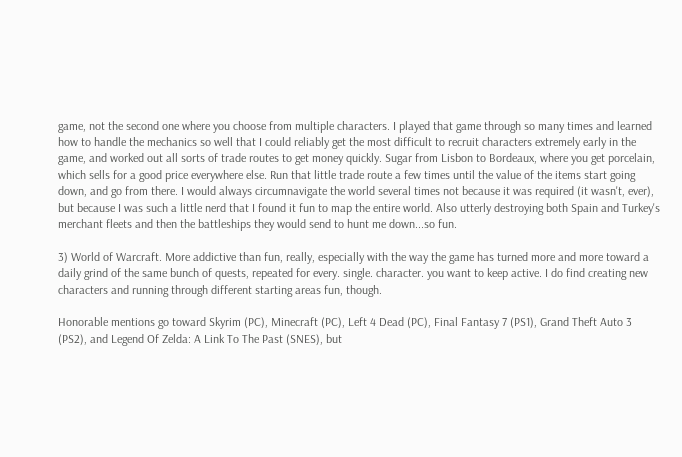game, not the second one where you choose from multiple characters. I played that game through so many times and learned how to handle the mechanics so well that I could reliably get the most difficult to recruit characters extremely early in the game, and worked out all sorts of trade routes to get money quickly. Sugar from Lisbon to Bordeaux, where you get porcelain, which sells for a good price everywhere else. Run that little trade route a few times until the value of the items start going down, and go from there. I would always circumnavigate the world several times not because it was required (it wasn't, ever), but because I was such a little nerd that I found it fun to map the entire world. Also utterly destroying both Spain and Turkey's merchant fleets and then the battleships they would send to hunt me down...so fun.

3) World of Warcraft. More addictive than fun, really, especially with the way the game has turned more and more toward a daily grind of the same bunch of quests, repeated for every. single. character. you want to keep active. I do find creating new characters and running through different starting areas fun, though.

Honorable mentions go toward Skyrim (PC), Minecraft (PC), Left 4 Dead (PC), Final Fantasy 7 (PS1), Grand Theft Auto 3 (PS2), and Legend Of Zelda: A Link To The Past (SNES), but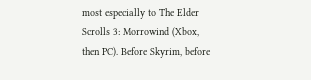most especially to The Elder Scrolls 3: Morrowind (Xbox, then PC). Before Skyrim, before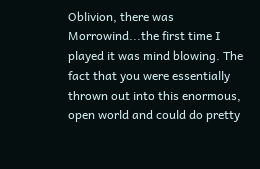Oblivion, there was Morrowind...the first time I played it was mind blowing. The fact that you were essentially thrown out into this enormous, open world and could do pretty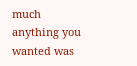much anything you wanted was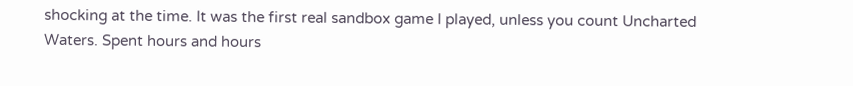shocking at the time. It was the first real sandbox game I played, unless you count Uncharted Waters. Spent hours and hours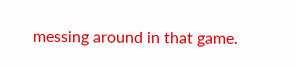messing around in that game.